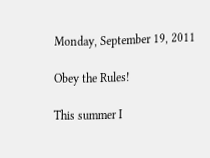Monday, September 19, 2011

Obey the Rules!

This summer I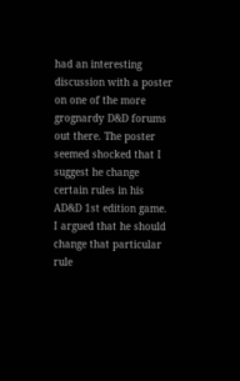had an interesting discussion with a poster on one of the more grognardy D&D forums out there. The poster seemed shocked that I suggest he change certain rules in his AD&D 1st edition game. I argued that he should change that particular rule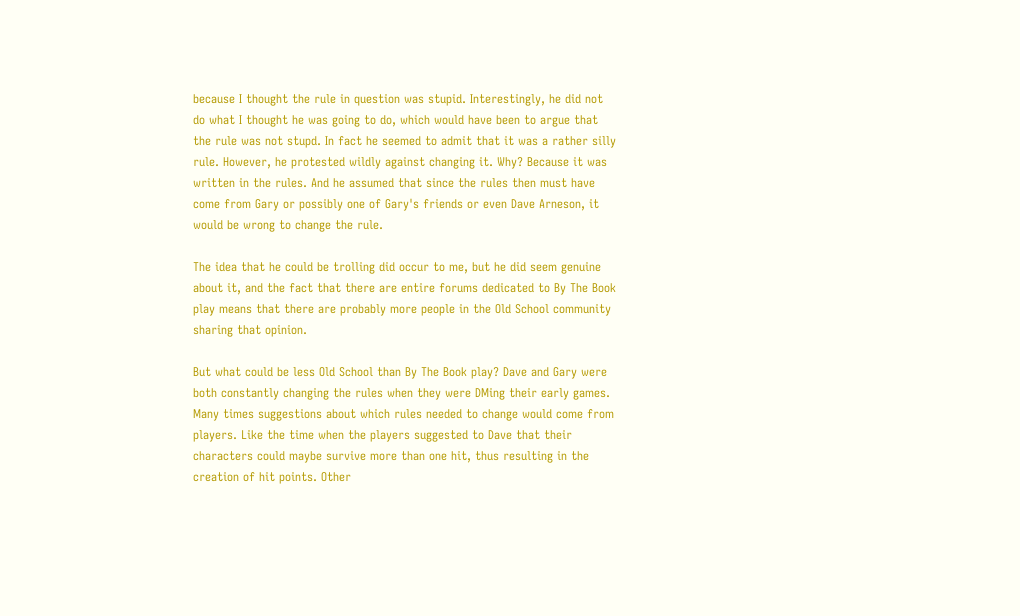because I thought the rule in question was stupid. Interestingly, he did not do what I thought he was going to do, which would have been to argue that the rule was not stupd. In fact he seemed to admit that it was a rather silly rule. However, he protested wildly against changing it. Why? Because it was written in the rules. And he assumed that since the rules then must have come from Gary or possibly one of Gary's friends or even Dave Arneson, it would be wrong to change the rule.

The idea that he could be trolling did occur to me, but he did seem genuine about it, and the fact that there are entire forums dedicated to By The Book play means that there are probably more people in the Old School community sharing that opinion.

But what could be less Old School than By The Book play? Dave and Gary were both constantly changing the rules when they were DMing their early games. Many times suggestions about which rules needed to change would come from players. Like the time when the players suggested to Dave that their characters could maybe survive more than one hit, thus resulting in the creation of hit points. Other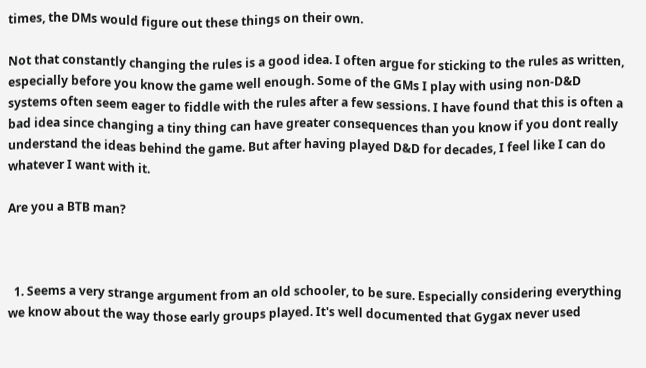times, the DMs would figure out these things on their own.

Not that constantly changing the rules is a good idea. I often argue for sticking to the rules as written, especially before you know the game well enough. Some of the GMs I play with using non-D&D systems often seem eager to fiddle with the rules after a few sessions. I have found that this is often a bad idea since changing a tiny thing can have greater consequences than you know if you dont really understand the ideas behind the game. But after having played D&D for decades, I feel like I can do whatever I want with it.

Are you a BTB man?



  1. Seems a very strange argument from an old schooler, to be sure. Especially considering everything we know about the way those early groups played. It's well documented that Gygax never used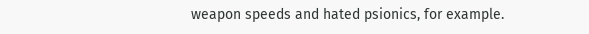weapon speeds and hated psionics, for example.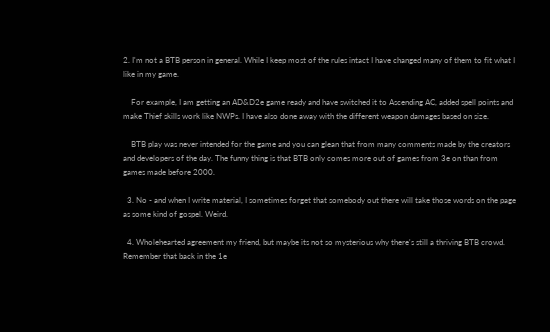2. I'm not a BTB person in general. While I keep most of the rules intact I have changed many of them to fit what I like in my game.

    For example, I am getting an AD&D2e game ready and have switched it to Ascending AC, added spell points and make Thief skills work like NWPs. I have also done away with the different weapon damages based on size.

    BTB play was never intended for the game and you can glean that from many comments made by the creators and developers of the day. The funny thing is that BTB only comes more out of games from 3e on than from games made before 2000.

  3. No - and when I write material, I sometimes forget that somebody out there will take those words on the page as some kind of gospel. Weird.

  4. Wholehearted agreement my friend, but maybe its not so mysterious why there's still a thriving BTB crowd. Remember that back in the 1e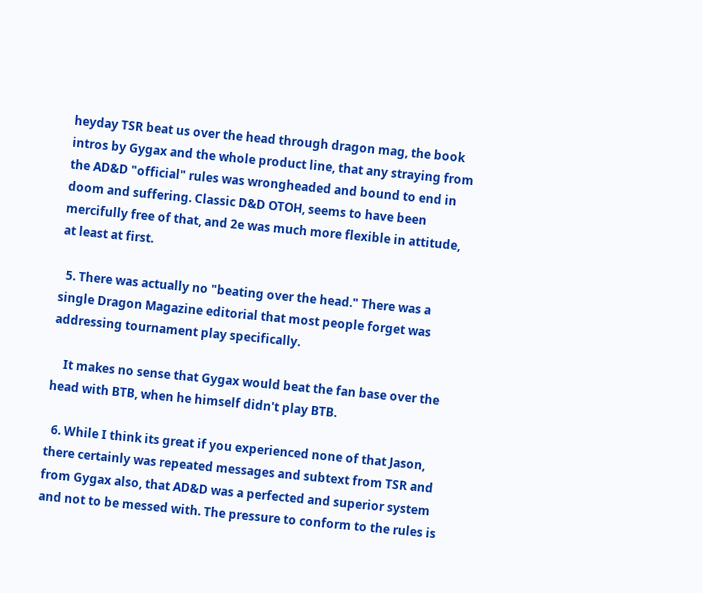heyday TSR beat us over the head through dragon mag, the book intros by Gygax and the whole product line, that any straying from the AD&D "official" rules was wrongheaded and bound to end in doom and suffering. Classic D&D OTOH, seems to have been mercifully free of that, and 2e was much more flexible in attitude, at least at first.

  5. There was actually no "beating over the head." There was a single Dragon Magazine editorial that most people forget was addressing tournament play specifically.

    It makes no sense that Gygax would beat the fan base over the head with BTB, when he himself didn't play BTB.

  6. While I think its great if you experienced none of that Jason, there certainly was repeated messages and subtext from TSR and from Gygax also, that AD&D was a perfected and superior system and not to be messed with. The pressure to conform to the rules is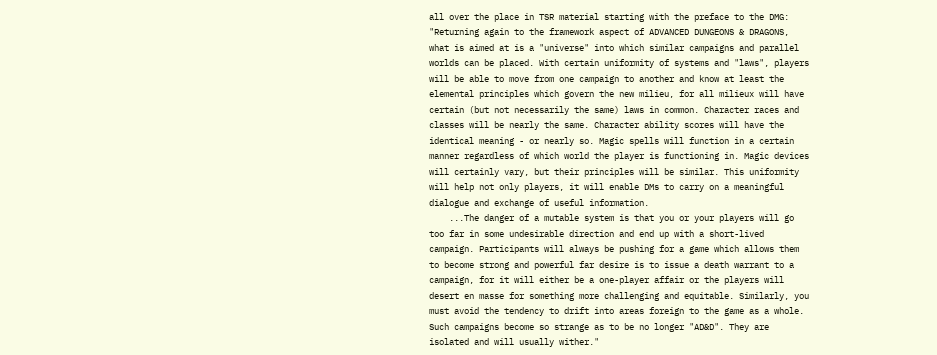all over the place in TSR material starting with the preface to the DMG: "Returning again to the framework aspect of ADVANCED DUNGEONS & DRAGONS, what is aimed at is a "universe" into which similar campaigns and parallel worlds can be placed. With certain uniformity of systems and "laws", players will be able to move from one campaign to another and know at least the elemental principles which govern the new milieu, for all milieux will have certain (but not necessarily the same) laws in common. Character races and classes will be nearly the same. Character ability scores will have the identical meaning - or nearly so. Magic spells will function in a certain manner regardless of which world the player is functioning in. Magic devices will certainly vary, but their principles will be similar. This uniformity will help not only players, it will enable DMs to carry on a meaningful dialogue and exchange of useful information.
    ...The danger of a mutable system is that you or your players will go too far in some undesirable direction and end up with a short-lived campaign. Participants will always be pushing for a game which allows them to become strong and powerful far desire is to issue a death warrant to a campaign, for it will either be a one-player affair or the players will desert en masse for something more challenging and equitable. Similarly, you must avoid the tendency to drift into areas foreign to the game as a whole. Such campaigns become so strange as to be no longer "AD&D". They are isolated and will usually wither."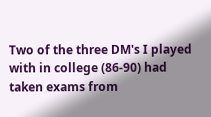Two of the three DM's I played with in college (86-90) had taken exams from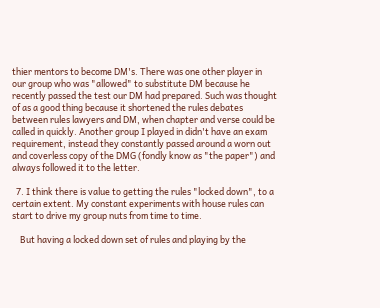thier mentors to become DM's. There was one other player in our group who was "allowed" to substitute DM because he recently passed the test our DM had prepared. Such was thought of as a good thing because it shortened the rules debates between rules lawyers and DM, when chapter and verse could be called in quickly. Another group I played in didn't have an exam requirement, instead they constantly passed around a worn out and coverless copy of the DMG (fondly know as "the paper") and always followed it to the letter.

  7. I think there is value to getting the rules "locked down", to a certain extent. My constant experiments with house rules can start to drive my group nuts from time to time.

    But having a locked down set of rules and playing by the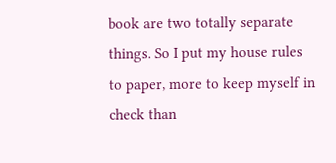book are two totally separate things. So I put my house rules to paper, more to keep myself in check than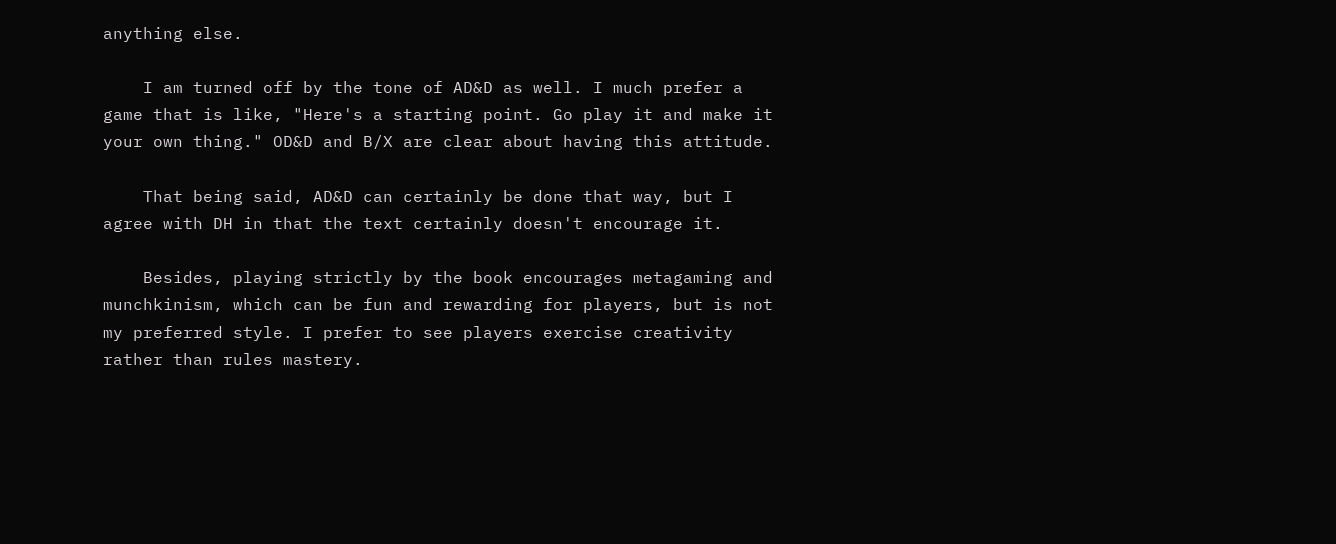anything else.

    I am turned off by the tone of AD&D as well. I much prefer a game that is like, "Here's a starting point. Go play it and make it your own thing." OD&D and B/X are clear about having this attitude.

    That being said, AD&D can certainly be done that way, but I agree with DH in that the text certainly doesn't encourage it.

    Besides, playing strictly by the book encourages metagaming and munchkinism, which can be fun and rewarding for players, but is not my preferred style. I prefer to see players exercise creativity rather than rules mastery.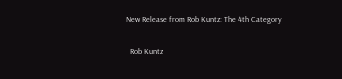New Release from Rob Kuntz: The 4th Category

  Rob Kuntz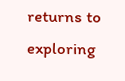returns to exploring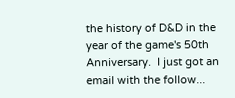the history of D&D in the year of the game's 50th Anniversary.  I just got an email with the follow...